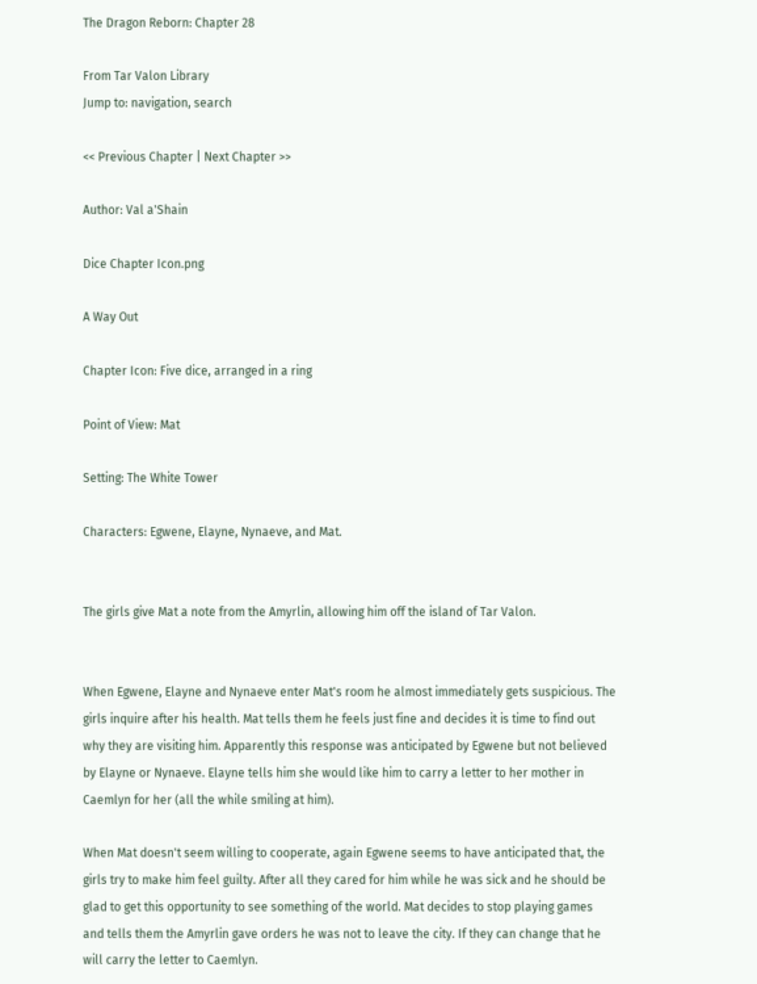The Dragon Reborn: Chapter 28

From Tar Valon Library
Jump to: navigation, search

<< Previous Chapter | Next Chapter >>

Author: Val a'Shain

Dice Chapter Icon.png

A Way Out

Chapter Icon: Five dice, arranged in a ring

Point of View: Mat

Setting: The White Tower

Characters: Egwene, Elayne, Nynaeve, and Mat.


The girls give Mat a note from the Amyrlin, allowing him off the island of Tar Valon.


When Egwene, Elayne and Nynaeve enter Mat's room he almost immediately gets suspicious. The girls inquire after his health. Mat tells them he feels just fine and decides it is time to find out why they are visiting him. Apparently this response was anticipated by Egwene but not believed by Elayne or Nynaeve. Elayne tells him she would like him to carry a letter to her mother in Caemlyn for her (all the while smiling at him).

When Mat doesn't seem willing to cooperate, again Egwene seems to have anticipated that, the girls try to make him feel guilty. After all they cared for him while he was sick and he should be glad to get this opportunity to see something of the world. Mat decides to stop playing games and tells them the Amyrlin gave orders he was not to leave the city. If they can change that he will carry the letter to Caemlyn.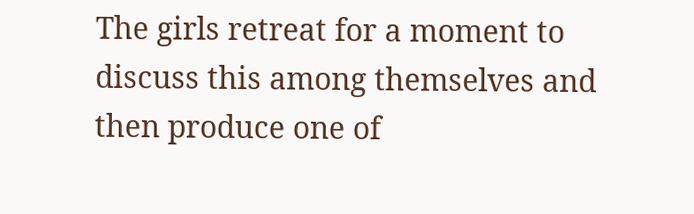The girls retreat for a moment to discuss this among themselves and then produce one of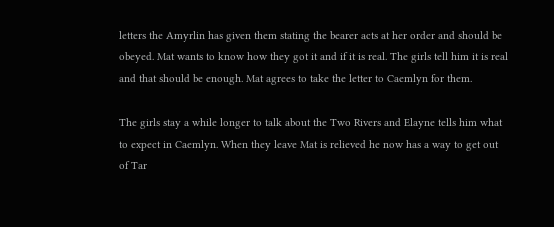letters the Amyrlin has given them stating the bearer acts at her order and should be obeyed. Mat wants to know how they got it and if it is real. The girls tell him it is real and that should be enough. Mat agrees to take the letter to Caemlyn for them.

The girls stay a while longer to talk about the Two Rivers and Elayne tells him what to expect in Caemlyn. When they leave Mat is relieved he now has a way to get out of Tar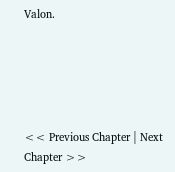Valon.





<< Previous Chapter | Next Chapter >>